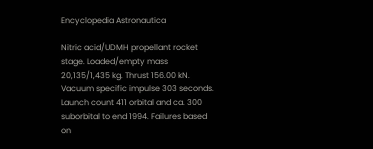Encyclopedia Astronautica

Nitric acid/UDMH propellant rocket stage. Loaded/empty mass 20,135/1,435 kg. Thrust 156.00 kN. Vacuum specific impulse 303 seconds. Launch count 411 orbital and ca. 300 suborbital to end 1994. Failures based on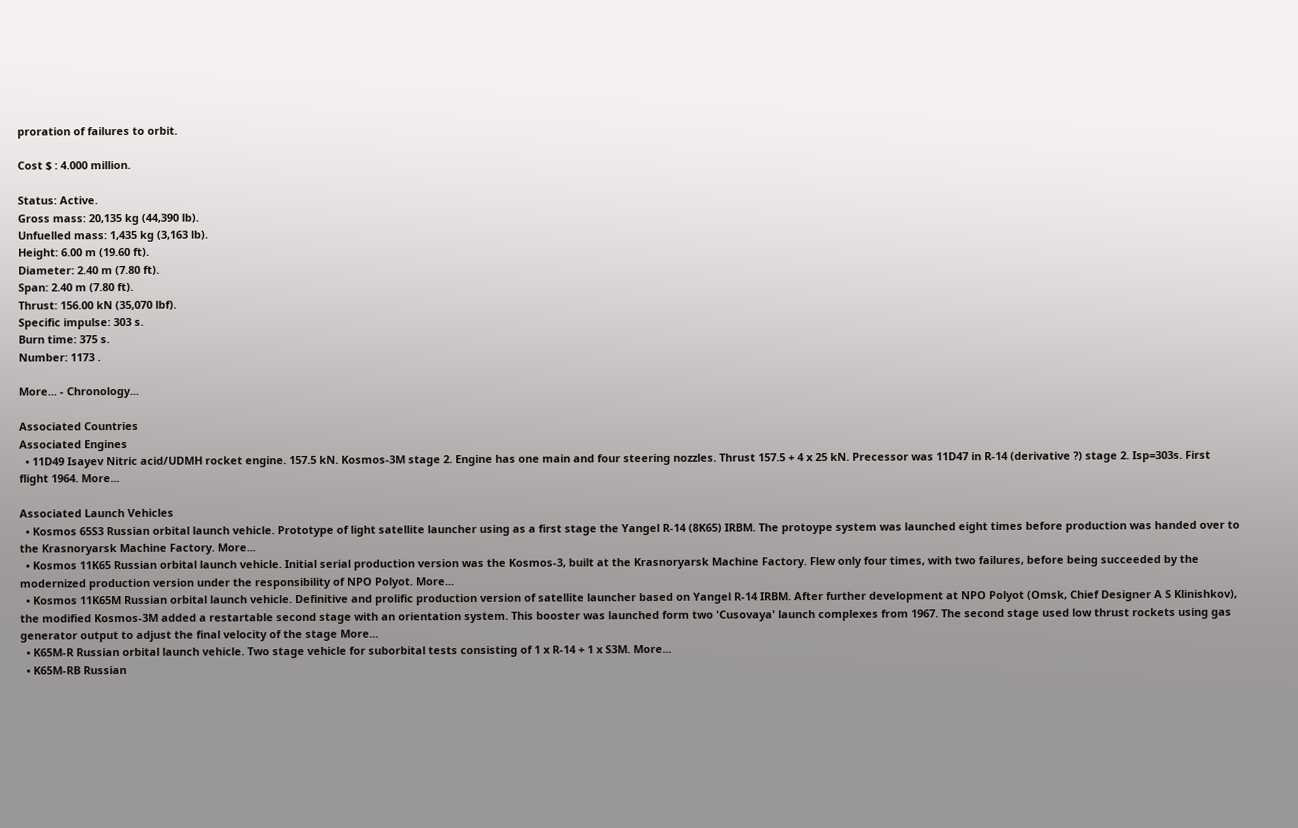proration of failures to orbit.

Cost $ : 4.000 million.

Status: Active.
Gross mass: 20,135 kg (44,390 lb).
Unfuelled mass: 1,435 kg (3,163 lb).
Height: 6.00 m (19.60 ft).
Diameter: 2.40 m (7.80 ft).
Span: 2.40 m (7.80 ft).
Thrust: 156.00 kN (35,070 lbf).
Specific impulse: 303 s.
Burn time: 375 s.
Number: 1173 .

More... - Chronology...

Associated Countries
Associated Engines
  • 11D49 Isayev Nitric acid/UDMH rocket engine. 157.5 kN. Kosmos-3M stage 2. Engine has one main and four steering nozzles. Thrust 157.5 + 4 x 25 kN. Precessor was 11D47 in R-14 (derivative ?) stage 2. Isp=303s. First flight 1964. More...

Associated Launch Vehicles
  • Kosmos 65S3 Russian orbital launch vehicle. Prototype of light satellite launcher using as a first stage the Yangel R-14 (8K65) IRBM. The protoype system was launched eight times before production was handed over to the Krasnoryarsk Machine Factory. More...
  • Kosmos 11K65 Russian orbital launch vehicle. Initial serial production version was the Kosmos-3, built at the Krasnoryarsk Machine Factory. Flew only four times, with two failures, before being succeeded by the modernized production version under the responsibility of NPO Polyot. More...
  • Kosmos 11K65M Russian orbital launch vehicle. Definitive and prolific production version of satellite launcher based on Yangel R-14 IRBM. After further development at NPO Polyot (Omsk, Chief Designer A S Klinishkov), the modified Kosmos-3M added a restartable second stage with an orientation system. This booster was launched form two 'Cusovaya' launch complexes from 1967. The second stage used low thrust rockets using gas generator output to adjust the final velocity of the stage More...
  • K65M-R Russian orbital launch vehicle. Two stage vehicle for suborbital tests consisting of 1 x R-14 + 1 x S3M. More...
  • K65M-RB Russian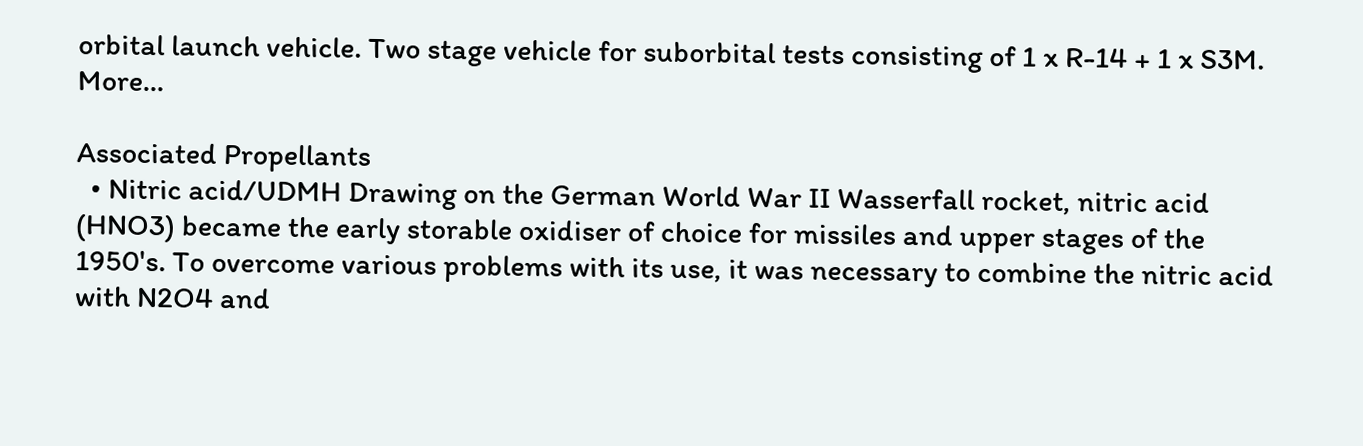orbital launch vehicle. Two stage vehicle for suborbital tests consisting of 1 x R-14 + 1 x S3M. More...

Associated Propellants
  • Nitric acid/UDMH Drawing on the German World War II Wasserfall rocket, nitric acid (HNO3) became the early storable oxidiser of choice for missiles and upper stages of the 1950's. To overcome various problems with its use, it was necessary to combine the nitric acid with N2O4 and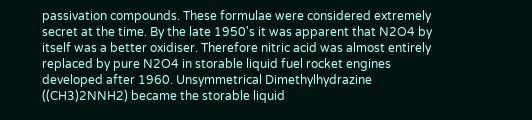passivation compounds. These formulae were considered extremely secret at the time. By the late 1950's it was apparent that N2O4 by itself was a better oxidiser. Therefore nitric acid was almost entirely replaced by pure N2O4 in storable liquid fuel rocket engines developed after 1960. Unsymmetrical Dimethylhydrazine ((CH3)2NNH2) became the storable liquid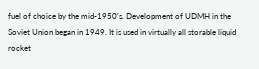fuel of choice by the mid-1950's. Development of UDMH in the Soviet Union began in 1949. It is used in virtually all storable liquid rocket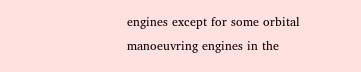engines except for some orbital manoeuvring engines in the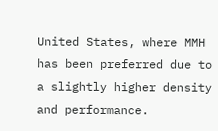United States, where MMH has been preferred due to a slightly higher density and performance.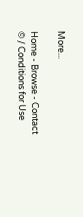More...

Home - Browse - Contact
© / Conditions for Use